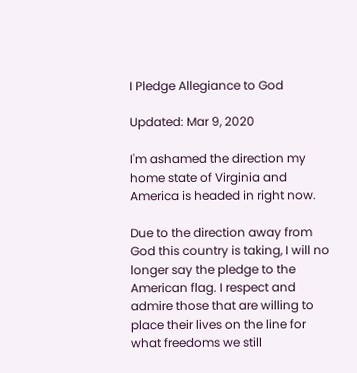I Pledge Allegiance to God

Updated: Mar 9, 2020

I'm ashamed the direction my home state of Virginia and America is headed in right now.

Due to the direction away from God this country is taking, I will no longer say the pledge to the American flag. I respect and admire those that are willing to place their lives on the line for what freedoms we still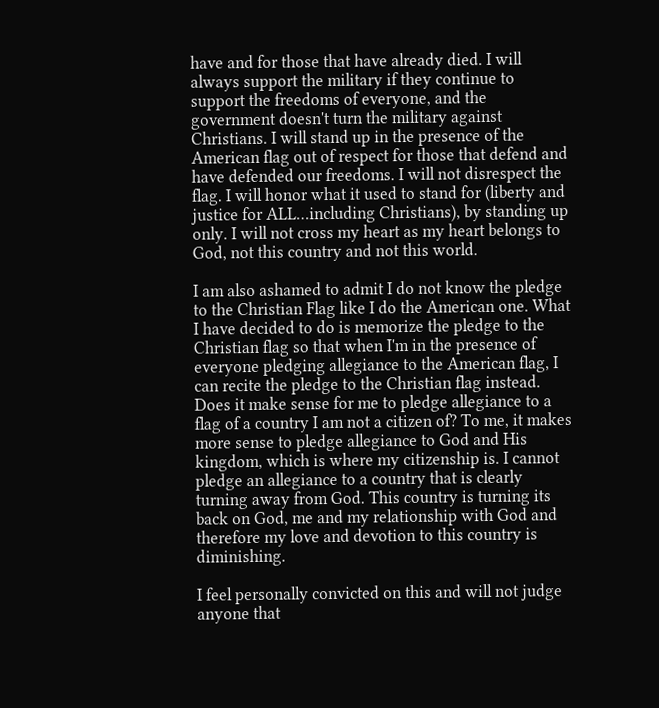have and for those that have already died. I will always support the military if they continue to support the freedoms of everyone, and the government doesn't turn the military against Christians. I will stand up in the presence of the American flag out of respect for those that defend and have defended our freedoms. I will not disrespect the flag. I will honor what it used to stand for (liberty and justice for ALL…including Christians), by standing up only. I will not cross my heart as my heart belongs to God, not this country and not this world.

I am also ashamed to admit I do not know the pledge to the Christian Flag like I do the American one. What I have decided to do is memorize the pledge to the Christian flag so that when I'm in the presence of everyone pledging allegiance to the American flag, I can recite the pledge to the Christian flag instead. Does it make sense for me to pledge allegiance to a flag of a country I am not a citizen of? To me, it makes more sense to pledge allegiance to God and His kingdom, which is where my citizenship is. I cannot pledge an allegiance to a country that is clearly turning away from God. This country is turning its back on God, me and my relationship with God and therefore my love and devotion to this country is diminishing.

I feel personally convicted on this and will not judge anyone that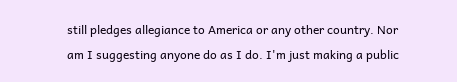still pledges allegiance to America or any other country. Nor am I suggesting anyone do as I do. I'm just making a public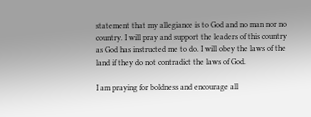statement that my allegiance is to God and no man nor no country. I will pray and support the leaders of this country as God has instructed me to do. I will obey the laws of the land if they do not contradict the laws of God.

I am praying for boldness and encourage all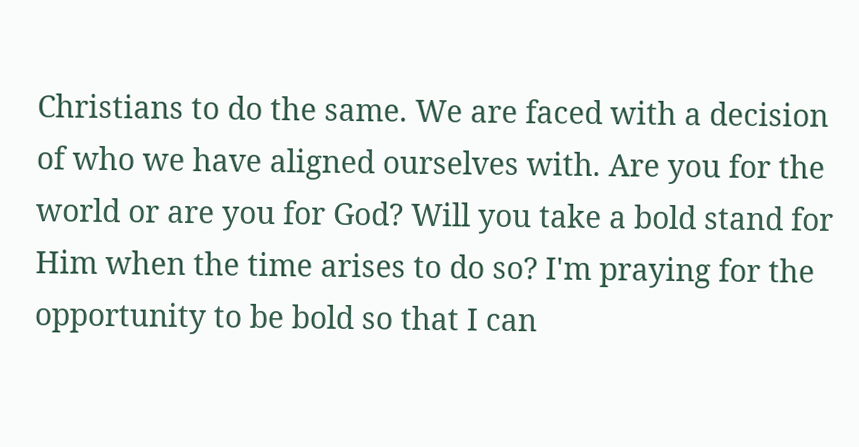Christians to do the same. We are faced with a decision of who we have aligned ourselves with. Are you for the world or are you for God? Will you take a bold stand for Him when the time arises to do so? I'm praying for the opportunity to be bold so that I can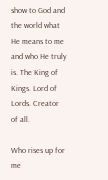show to God and the world what He means to me and who He truly is. The King of Kings. Lord of Lords. Creator of all.

Who rises up for me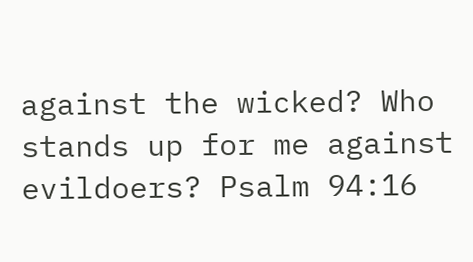against the wicked? Who stands up for me against evildoers? Psalm 94:16